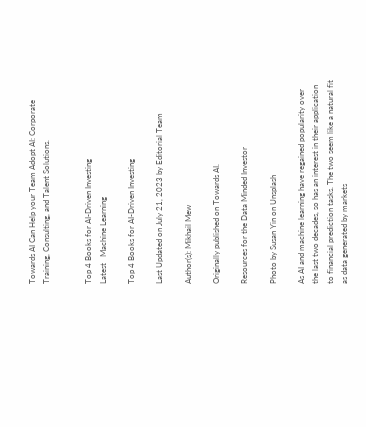Towards AI Can Help your Team Adopt AI: Corporate Training, Consulting, and Talent Solutions.


Top 4 Books for AI-Driven Investing
Latest   Machine Learning

Top 4 Books for AI-Driven Investing

Last Updated on July 21, 2023 by Editorial Team

Author(s): Mikhail Mew

Originally published on Towards AI.

Resources for the Data Minded Investor

Photo by Susan Yin on Unsplash

As AI and machine learning have regained popularity over the last two decades, so has an interest in their application to financial prediction tasks. The two seem like a natural fit as data generated by markets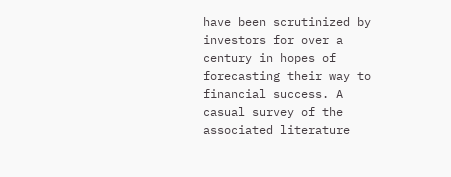have been scrutinized by investors for over a century in hopes of forecasting their way to financial success. A casual survey of the associated literature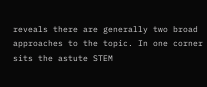reveals there are generally two broad approaches to the topic. In one corner sits the astute STEM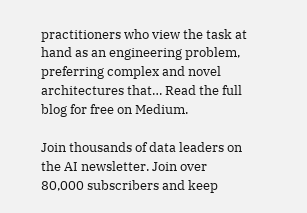practitioners who view the task at hand as an engineering problem, preferring complex and novel architectures that… Read the full blog for free on Medium.

Join thousands of data leaders on the AI newsletter. Join over 80,000 subscribers and keep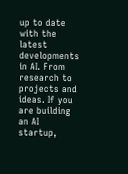up to date with the latest developments in AI. From research to projects and ideas. If you are building an AI startup,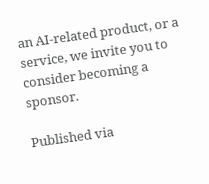an AI-related product, or a service, we invite you to consider becoming a sponsor.

Published via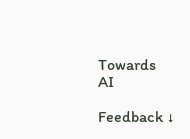Towards AI

Feedback ↓